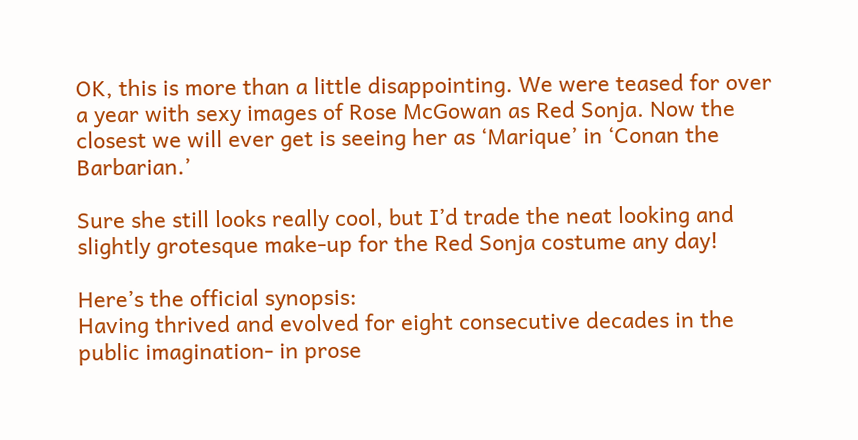OK, this is more than a little disappointing. We were teased for over a year with sexy images of Rose McGowan as Red Sonja. Now the closest we will ever get is seeing her as ‘Marique’ in ‘Conan the Barbarian.’

Sure she still looks really cool, but I’d trade the neat looking and slightly grotesque make-up for the Red Sonja costume any day!

Here’s the official synopsis:
Having thrived and evolved for eight consecutive decades in the public imagination- in prose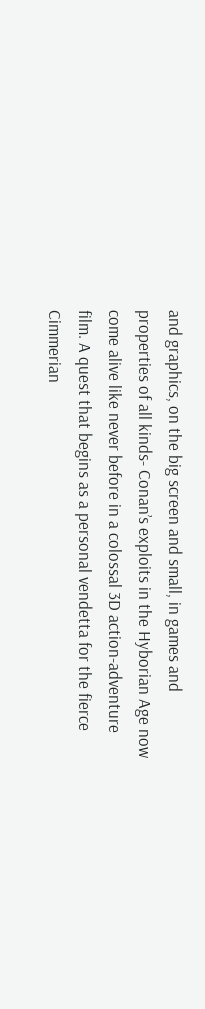and graphics, on the big screen and small, in games and properties of all kinds- Conan’s exploits in the Hyborian Age now come alive like never before in a colossal 3D action-adventure film. A quest that begins as a personal vendetta for the fierce Cimmerian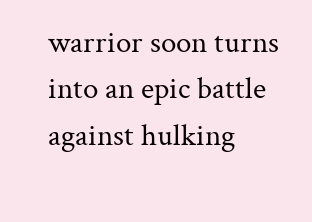warrior soon turns into an epic battle against hulking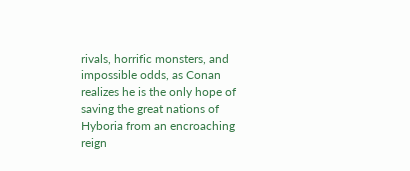rivals, horrific monsters, and impossible odds, as Conan realizes he is the only hope of saving the great nations of Hyboria from an encroaching reign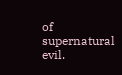of supernatural evil.